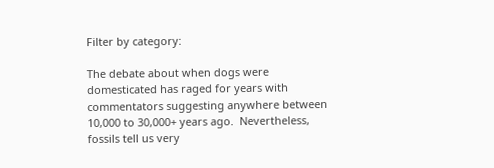Filter by category:

The debate about when dogs were domesticated has raged for years with commentators suggesting anywhere between 10,000 to 30,000+ years ago.  Nevertheless, fossils tell us very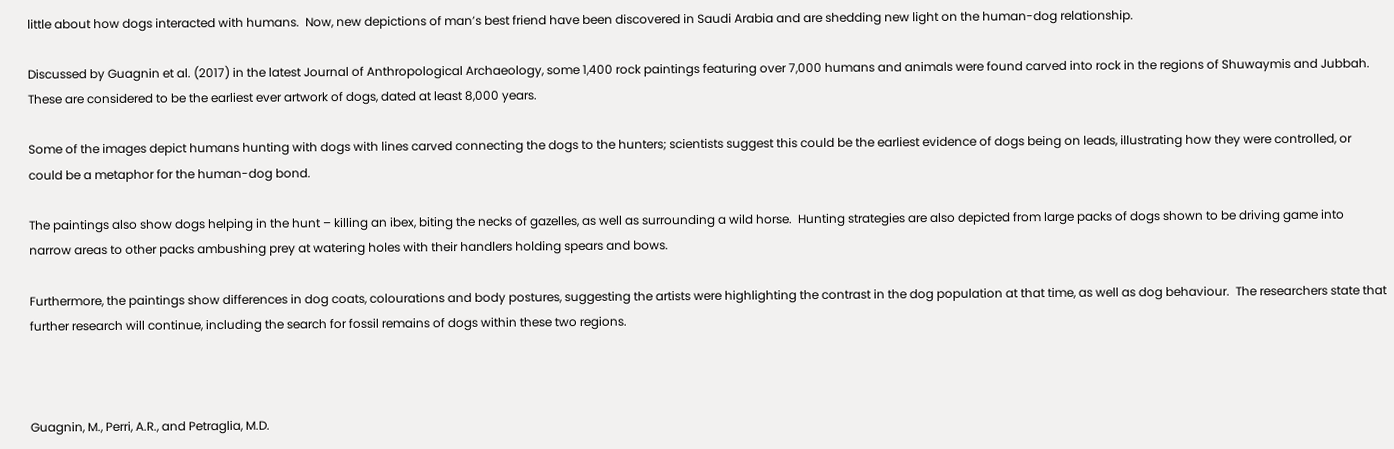little about how dogs interacted with humans.  Now, new depictions of man’s best friend have been discovered in Saudi Arabia and are shedding new light on the human-dog relationship.

Discussed by Guagnin et al. (2017) in the latest Journal of Anthropological Archaeology, some 1,400 rock paintings featuring over 7,000 humans and animals were found carved into rock in the regions of Shuwaymis and Jubbah.  These are considered to be the earliest ever artwork of dogs, dated at least 8,000 years.

Some of the images depict humans hunting with dogs with lines carved connecting the dogs to the hunters; scientists suggest this could be the earliest evidence of dogs being on leads, illustrating how they were controlled, or could be a metaphor for the human-dog bond.

The paintings also show dogs helping in the hunt – killing an ibex, biting the necks of gazelles, as well as surrounding a wild horse.  Hunting strategies are also depicted from large packs of dogs shown to be driving game into narrow areas to other packs ambushing prey at watering holes with their handlers holding spears and bows.

Furthermore, the paintings show differences in dog coats, colourations and body postures, suggesting the artists were highlighting the contrast in the dog population at that time, as well as dog behaviour.  The researchers state that further research will continue, including the search for fossil remains of dogs within these two regions.



Guagnin, M., Perri, A.R., and Petraglia, M.D.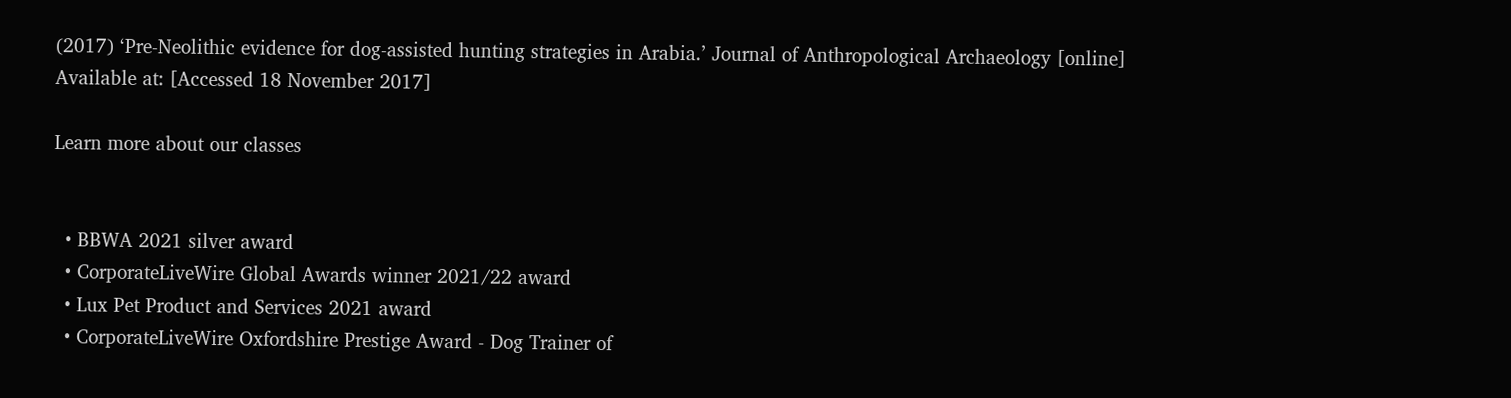(2017) ‘Pre-Neolithic evidence for dog-assisted hunting strategies in Arabia.’ Journal of Anthropological Archaeology [online] Available at: [Accessed 18 November 2017]

Learn more about our classes


  • BBWA 2021 silver award
  • CorporateLiveWire Global Awards winner 2021/22 award
  • Lux Pet Product and Services 2021 award
  • CorporateLiveWire Oxfordshire Prestige Award - Dog Trainer of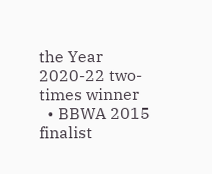the Year 2020-22 two-times winner
  • BBWA 2015 finalist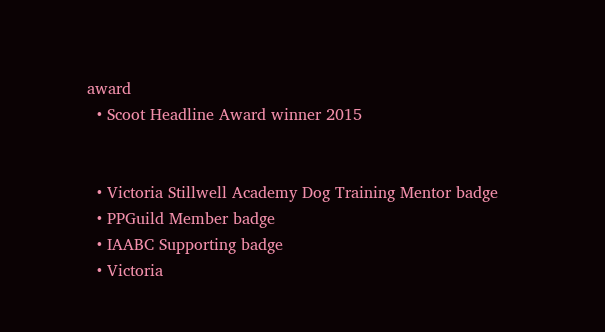award
  • Scoot Headline Award winner 2015


  • Victoria Stillwell Academy Dog Training Mentor badge
  • PPGuild Member badge
  • IAABC Supporting badge
  • Victoria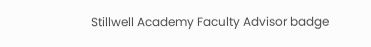Stillwell Academy Faculty Advisor badge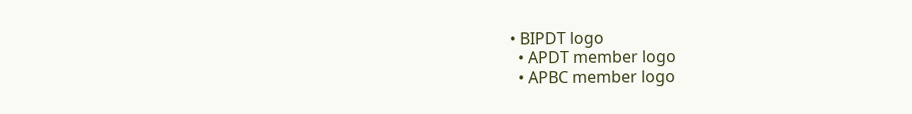• BIPDT logo
  • APDT member logo
  • APBC member logo